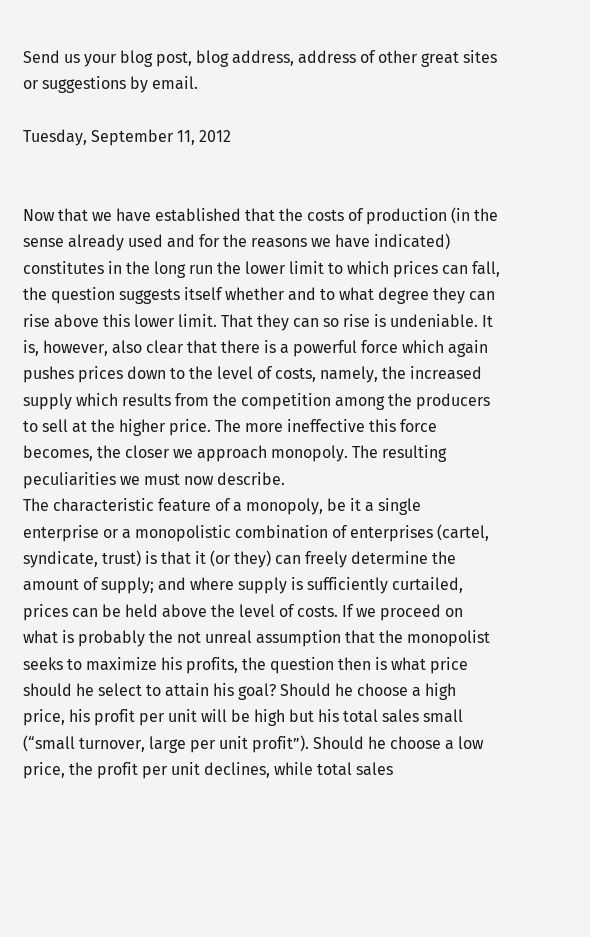Send us your blog post, blog address, address of other great sites or suggestions by email.

Tuesday, September 11, 2012


Now that we have established that the costs of production (in the sense already used and for the reasons we have indicated) constitutes in the long run the lower limit to which prices can fall, the question suggests itself whether and to what degree they can rise above this lower limit. That they can so rise is undeniable. It is, however, also clear that there is a powerful force which again pushes prices down to the level of costs, namely, the increased supply which results from the competition among the producers to sell at the higher price. The more ineffective this force becomes, the closer we approach monopoly. The resulting peculiarities we must now describe.
The characteristic feature of a monopoly, be it a single enterprise or a monopolistic combination of enterprises (cartel, syndicate, trust) is that it (or they) can freely determine the amount of supply; and where supply is sufficiently curtailed, prices can be held above the level of costs. If we proceed on what is probably the not unreal assumption that the monopolist seeks to maximize his profits, the question then is what price should he select to attain his goal? Should he choose a high price, his profit per unit will be high but his total sales small (“small turnover, large per unit profit”). Should he choose a low price, the profit per unit declines, while total sales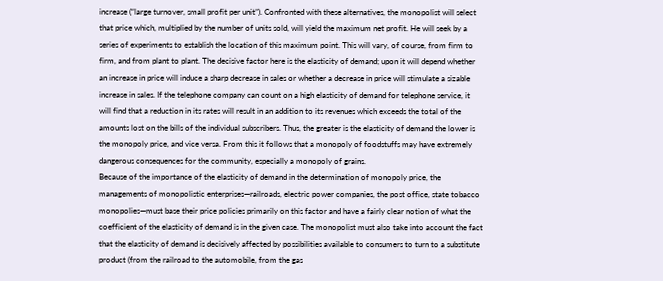increase (“large turnover, small profit per unit”). Confronted with these alternatives, the monopolist will select that price which, multiplied by the number of units sold, will yield the maximum net profit. He will seek by a series of experiments to establish the location of this maximum point. This will vary, of course, from firm to firm, and from plant to plant. The decisive factor here is the elasticity of demand; upon it will depend whether an increase in price will induce a sharp decrease in sales or whether a decrease in price will stimulate a sizable increase in sales. If the telephone company can count on a high elasticity of demand for telephone service, it will find that a reduction in its rates will result in an addition to its revenues which exceeds the total of the amounts lost on the bills of the individual subscribers. Thus, the greater is the elasticity of demand the lower is the monopoly price, and vice versa. From this it follows that a monopoly of foodstuffs may have extremely dangerous consequences for the community, especially a monopoly of grains.
Because of the importance of the elasticity of demand in the determination of monopoly price, the managements of monopolistic enterprises—railroads, electric power companies, the post office, state tobacco monopolies—must base their price policies primarily on this factor and have a fairly clear notion of what the coefficient of the elasticity of demand is in the given case. The monopolist must also take into account the fact that the elasticity of demand is decisively affected by possibilities available to consumers to turn to a substitute product (from the railroad to the automobile, from the gas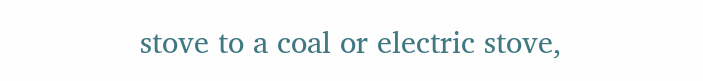stove to a coal or electric stove,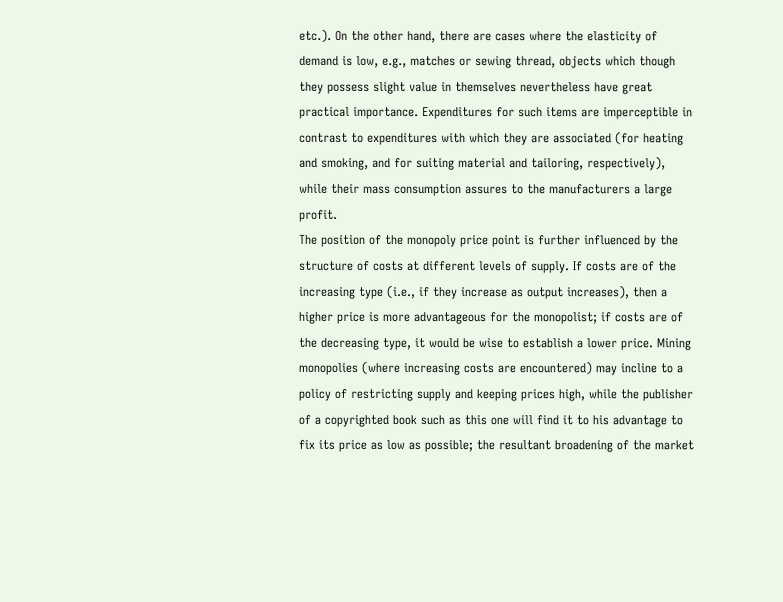etc.). On the other hand, there are cases where the elasticity of demand is low, e.g., matches or sewing thread, objects which though they possess slight value in themselves nevertheless have great practical importance. Expenditures for such items are imperceptible in contrast to expenditures with which they are associated (for heating and smoking, and for suiting material and tailoring, respectively), while their mass consumption assures to the manufacturers a large profit.
The position of the monopoly price point is further influenced by the structure of costs at different levels of supply. If costs are of the increasing type (i.e., if they increase as output increases), then a higher price is more advantageous for the monopolist; if costs are of the decreasing type, it would be wise to establish a lower price. Mining monopolies (where increasing costs are encountered) may incline to a policy of restricting supply and keeping prices high, while the publisher of a copyrighted book such as this one will find it to his advantage to fix its price as low as possible; the resultant broadening of the market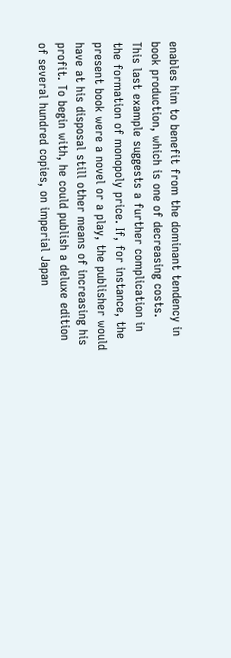enables him to benefit from the dominant tendency in book production, which is one of decreasing costs.
This last example suggests a further complication in the formation of monopoly price. If, for instance, the present book were a novel or a play, the publisher would have at his disposal still other means of increasing his profit. To begin with, he could publish a deluxe edition of several hundred copies, on imperial Japan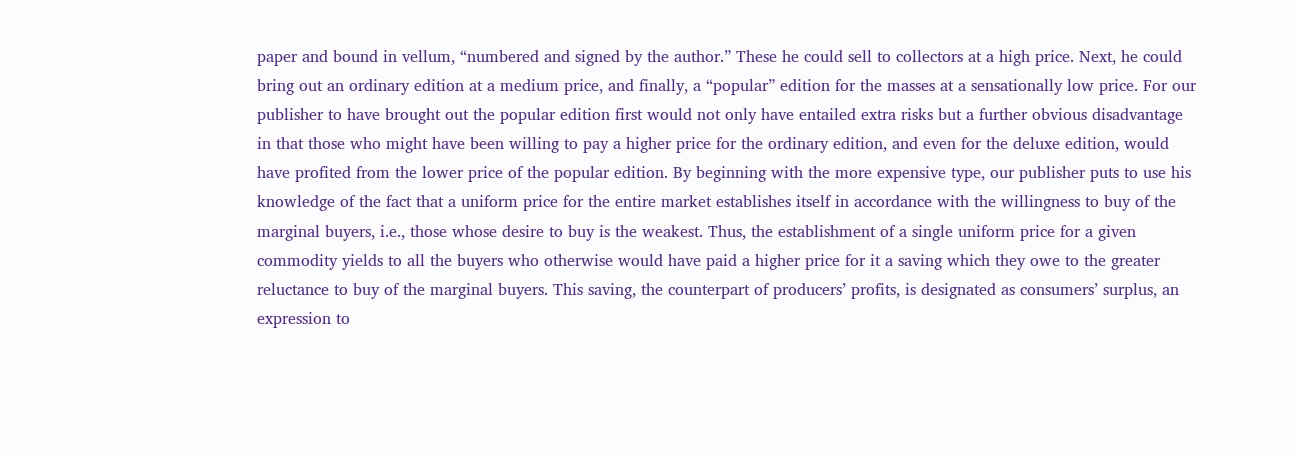paper and bound in vellum, “numbered and signed by the author.” These he could sell to collectors at a high price. Next, he could bring out an ordinary edition at a medium price, and finally, a “popular” edition for the masses at a sensationally low price. For our publisher to have brought out the popular edition first would not only have entailed extra risks but a further obvious disadvantage in that those who might have been willing to pay a higher price for the ordinary edition, and even for the deluxe edition, would have profited from the lower price of the popular edition. By beginning with the more expensive type, our publisher puts to use his knowledge of the fact that a uniform price for the entire market establishes itself in accordance with the willingness to buy of the marginal buyers, i.e., those whose desire to buy is the weakest. Thus, the establishment of a single uniform price for a given commodity yields to all the buyers who otherwise would have paid a higher price for it a saving which they owe to the greater reluctance to buy of the marginal buyers. This saving, the counterpart of producers’ profits, is designated as consumers’ surplus, an expression to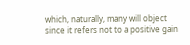which, naturally, many will object since it refers not to a positive gain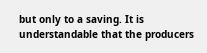but only to a saving. It is understandable that the producers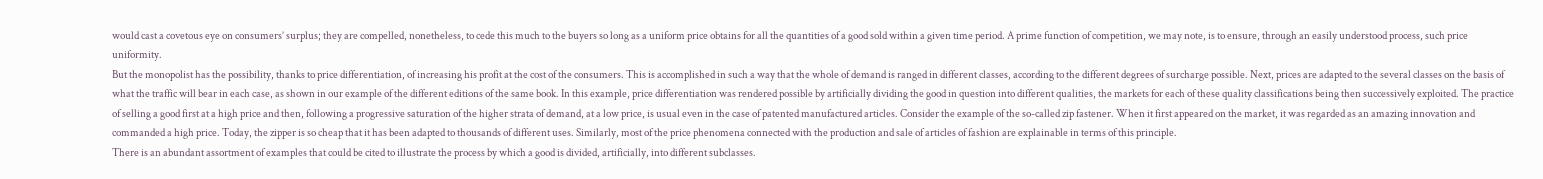would cast a covetous eye on consumers’ surplus; they are compelled, nonetheless, to cede this much to the buyers so long as a uniform price obtains for all the quantities of a good sold within a given time period. A prime function of competition, we may note, is to ensure, through an easily understood process, such price uniformity.
But the monopolist has the possibility, thanks to price differentiation, of increasing his profit at the cost of the consumers. This is accomplished in such a way that the whole of demand is ranged in different classes, according to the different degrees of surcharge possible. Next, prices are adapted to the several classes on the basis of what the traffic will bear in each case, as shown in our example of the different editions of the same book. In this example, price differentiation was rendered possible by artificially dividing the good in question into different qualities, the markets for each of these quality classifications being then successively exploited. The practice of selling a good first at a high price and then, following a progressive saturation of the higher strata of demand, at a low price, is usual even in the case of patented manufactured articles. Consider the example of the so-called zip fastener. When it first appeared on the market, it was regarded as an amazing innovation and commanded a high price. Today, the zipper is so cheap that it has been adapted to thousands of different uses. Similarly, most of the price phenomena connected with the production and sale of articles of fashion are explainable in terms of this principle.
There is an abundant assortment of examples that could be cited to illustrate the process by which a good is divided, artificially, into different subclasses.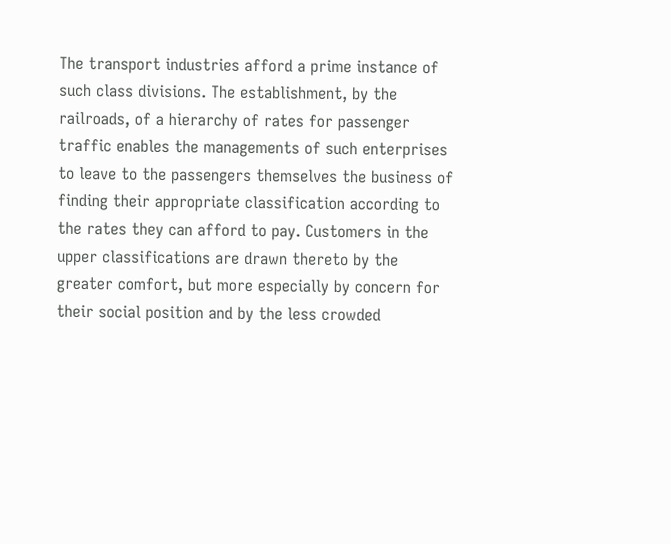The transport industries afford a prime instance of such class divisions. The establishment, by the railroads, of a hierarchy of rates for passenger traffic enables the managements of such enterprises to leave to the passengers themselves the business of finding their appropriate classification according to the rates they can afford to pay. Customers in the upper classifications are drawn thereto by the greater comfort, but more especially by concern for their social position and by the less crowded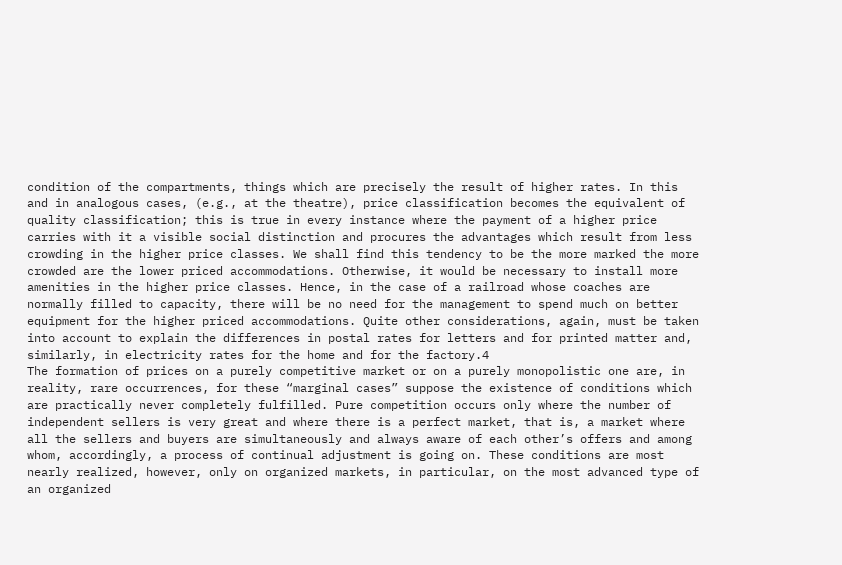condition of the compartments, things which are precisely the result of higher rates. In this and in analogous cases, (e.g., at the theatre), price classification becomes the equivalent of quality classification; this is true in every instance where the payment of a higher price carries with it a visible social distinction and procures the advantages which result from less crowding in the higher price classes. We shall find this tendency to be the more marked the more crowded are the lower priced accommodations. Otherwise, it would be necessary to install more amenities in the higher price classes. Hence, in the case of a railroad whose coaches are normally filled to capacity, there will be no need for the management to spend much on better equipment for the higher priced accommodations. Quite other considerations, again, must be taken into account to explain the differences in postal rates for letters and for printed matter and, similarly, in electricity rates for the home and for the factory.4
The formation of prices on a purely competitive market or on a purely monopolistic one are, in reality, rare occurrences, for these “marginal cases” suppose the existence of conditions which are practically never completely fulfilled. Pure competition occurs only where the number of independent sellers is very great and where there is a perfect market, that is, a market where all the sellers and buyers are simultaneously and always aware of each other’s offers and among whom, accordingly, a process of continual adjustment is going on. These conditions are most nearly realized, however, only on organized markets, in particular, on the most advanced type of an organized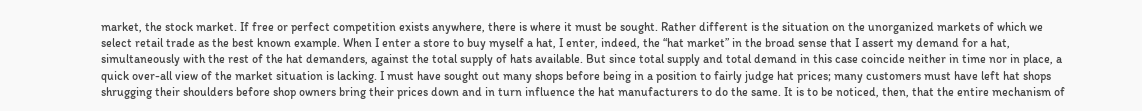market, the stock market. If free or perfect competition exists anywhere, there is where it must be sought. Rather different is the situation on the unorganized markets of which we select retail trade as the best known example. When I enter a store to buy myself a hat, I enter, indeed, the “hat market” in the broad sense that I assert my demand for a hat, simultaneously with the rest of the hat demanders, against the total supply of hats available. But since total supply and total demand in this case coincide neither in time nor in place, a quick over-all view of the market situation is lacking. I must have sought out many shops before being in a position to fairly judge hat prices; many customers must have left hat shops shrugging their shoulders before shop owners bring their prices down and in turn influence the hat manufacturers to do the same. It is to be noticed, then, that the entire mechanism of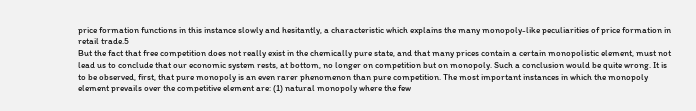price formation functions in this instance slowly and hesitantly, a characteristic which explains the many monopoly-like peculiarities of price formation in retail trade.5
But the fact that free competition does not really exist in the chemically pure state, and that many prices contain a certain monopolistic element, must not lead us to conclude that our economic system rests, at bottom, no longer on competition but on monopoly. Such a conclusion would be quite wrong. It is to be observed, first, that pure monopoly is an even rarer phenomenon than pure competition. The most important instances in which the monopoly element prevails over the competitive element are: (1) natural monopoly where the few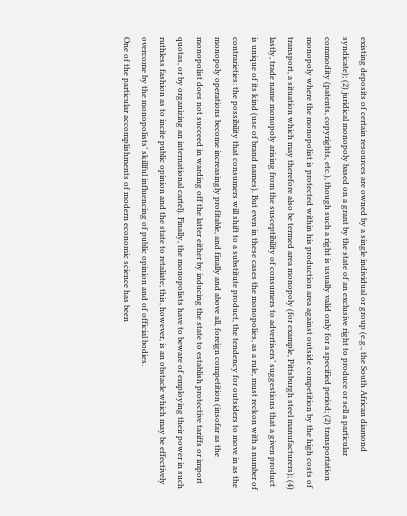existing deposits of certain resources are owned by a single individual or group (e.g., the South African diamond syndicate); (2) juridical monopoly based on a grant by the state of an exclusive right to produce or sell a particular commodity (patents, copyrights, etc.), though such a right is usually valid only for a specified period; (2) transportation monopoly where the monopolist is protected within his production area against outside competition by the high costs of transport, a situation which may therefore also be termed area monopoly (for example, Pittsburgh steel manufacturers); (4) lastly, trade name monopoly arising from the susceptibility of consumers to advertisers’ suggestions that a given product is unique of its kind (use of brand names). But even in these cases the monopolies, as a rule, must reckon with a number of contrarieties: the possibility that consumers will shift to a substitute product, the tendency for outsiders to move in as the monopoly operations become increasingly profitable, and finally and above all, foreign competition (insofar as the monopolist does not succeed in warding off the latter either by inducing the state to establish protective tariffs or import quotas, or by organizing an international cartel). Finally, the monopolists have to beware of employing their power in such ruthless fashion as to incite public opinion and the state to retaliate; this, however, is an obstacle which may be effectively overcome by the monopolists’ skillful influencing of public opinion and of official bodies.
One of the particular accomplishments of modern economic science has been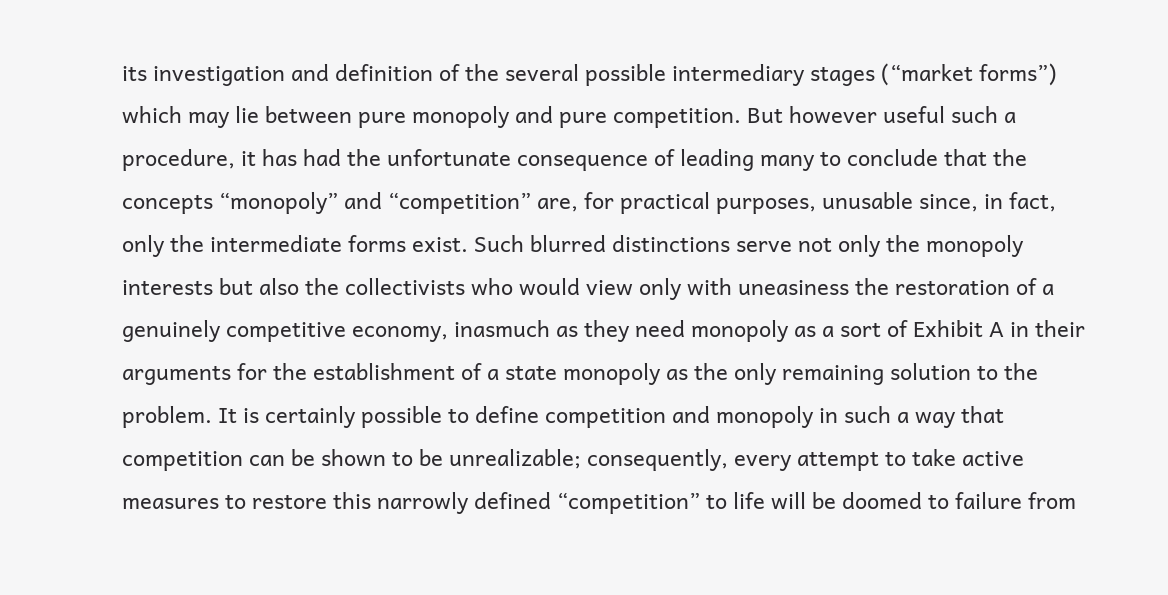its investigation and definition of the several possible intermediary stages (“market forms”) which may lie between pure monopoly and pure competition. But however useful such a procedure, it has had the unfortunate consequence of leading many to conclude that the concepts “monopoly” and “competition” are, for practical purposes, unusable since, in fact, only the intermediate forms exist. Such blurred distinctions serve not only the monopoly interests but also the collectivists who would view only with uneasiness the restoration of a genuinely competitive economy, inasmuch as they need monopoly as a sort of Exhibit A in their arguments for the establishment of a state monopoly as the only remaining solution to the problem. It is certainly possible to define competition and monopoly in such a way that competition can be shown to be unrealizable; consequently, every attempt to take active measures to restore this narrowly defined “competition” to life will be doomed to failure from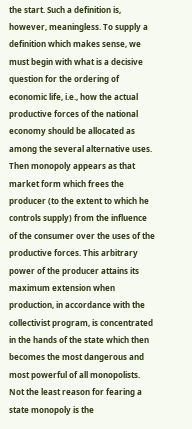the start. Such a definition is, however, meaningless. To supply a definition which makes sense, we must begin with what is a decisive question for the ordering of economic life, i.e., how the actual productive forces of the national economy should be allocated as among the several alternative uses. Then monopoly appears as that market form which frees the producer (to the extent to which he controls supply) from the influence of the consumer over the uses of the productive forces. This arbitrary power of the producer attains its maximum extension when production, in accordance with the collectivist program, is concentrated in the hands of the state which then becomes the most dangerous and most powerful of all monopolists. Not the least reason for fearing a state monopoly is the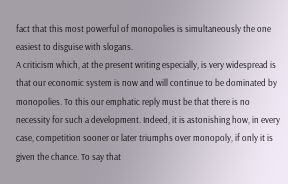fact that this most powerful of monopolies is simultaneously the one easiest to disguise with slogans.
A criticism which, at the present writing especially, is very widespread is that our economic system is now and will continue to be dominated by monopolies. To this our emphatic reply must be that there is no necessity for such a development. Indeed, it is astonishing how, in every case, competition sooner or later triumphs over monopoly, if only it is given the chance. To say that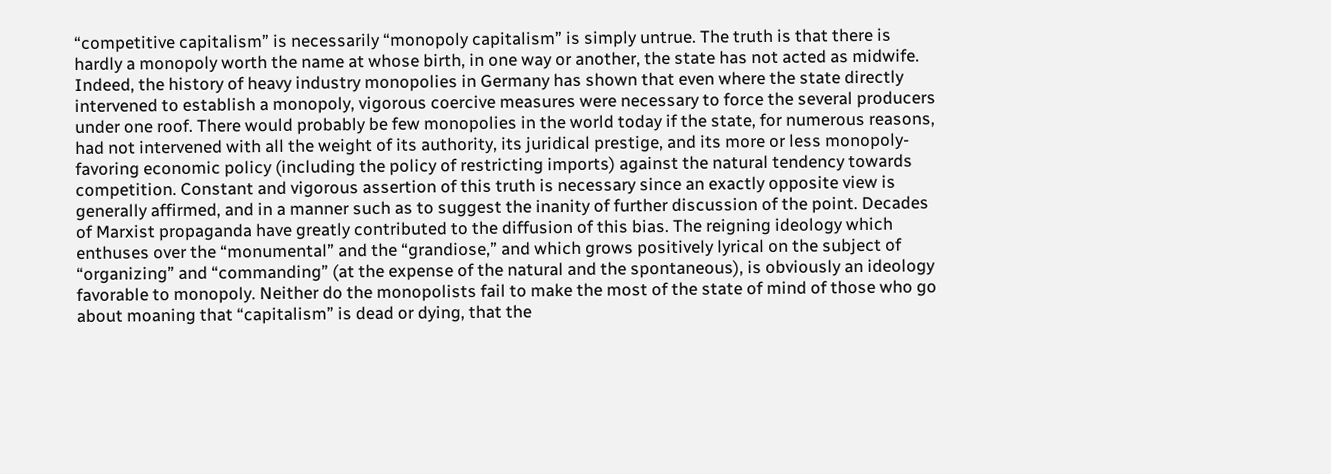“competitive capitalism” is necessarily “monopoly capitalism” is simply untrue. The truth is that there is hardly a monopoly worth the name at whose birth, in one way or another, the state has not acted as midwife. Indeed, the history of heavy industry monopolies in Germany has shown that even where the state directly intervened to establish a monopoly, vigorous coercive measures were necessary to force the several producers under one roof. There would probably be few monopolies in the world today if the state, for numerous reasons, had not intervened with all the weight of its authority, its juridical prestige, and its more or less monopoly-favoring economic policy (including the policy of restricting imports) against the natural tendency towards competition. Constant and vigorous assertion of this truth is necessary since an exactly opposite view is generally affirmed, and in a manner such as to suggest the inanity of further discussion of the point. Decades of Marxist propaganda have greatly contributed to the diffusion of this bias. The reigning ideology which enthuses over the “monumental” and the “grandiose,” and which grows positively lyrical on the subject of “organizing” and “commanding” (at the expense of the natural and the spontaneous), is obviously an ideology favorable to monopoly. Neither do the monopolists fail to make the most of the state of mind of those who go about moaning that “capitalism” is dead or dying, that the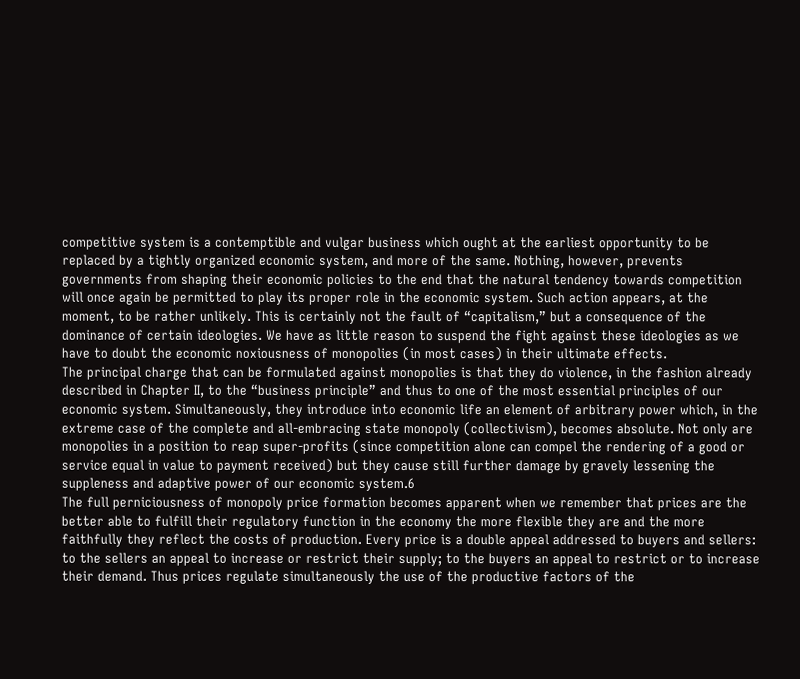competitive system is a contemptible and vulgar business which ought at the earliest opportunity to be replaced by a tightly organized economic system, and more of the same. Nothing, however, prevents governments from shaping their economic policies to the end that the natural tendency towards competition will once again be permitted to play its proper role in the economic system. Such action appears, at the moment, to be rather unlikely. This is certainly not the fault of “capitalism,” but a consequence of the dominance of certain ideologies. We have as little reason to suspend the fight against these ideologies as we have to doubt the economic noxiousness of monopolies (in most cases) in their ultimate effects.
The principal charge that can be formulated against monopolies is that they do violence, in the fashion already described in Chapter II, to the “business principle” and thus to one of the most essential principles of our economic system. Simultaneously, they introduce into economic life an element of arbitrary power which, in the extreme case of the complete and all-embracing state monopoly (collectivism), becomes absolute. Not only are monopolies in a position to reap super-profits (since competition alone can compel the rendering of a good or service equal in value to payment received) but they cause still further damage by gravely lessening the suppleness and adaptive power of our economic system.6
The full perniciousness of monopoly price formation becomes apparent when we remember that prices are the better able to fulfill their regulatory function in the economy the more flexible they are and the more faithfully they reflect the costs of production. Every price is a double appeal addressed to buyers and sellers: to the sellers an appeal to increase or restrict their supply; to the buyers an appeal to restrict or to increase their demand. Thus prices regulate simultaneously the use of the productive factors of the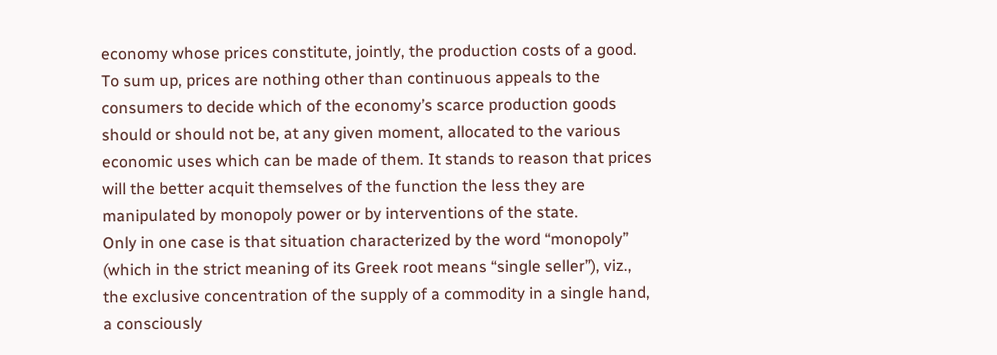economy whose prices constitute, jointly, the production costs of a good. To sum up, prices are nothing other than continuous appeals to the consumers to decide which of the economy’s scarce production goods should or should not be, at any given moment, allocated to the various economic uses which can be made of them. It stands to reason that prices will the better acquit themselves of the function the less they are manipulated by monopoly power or by interventions of the state.
Only in one case is that situation characterized by the word “monopoly” (which in the strict meaning of its Greek root means “single seller”), viz., the exclusive concentration of the supply of a commodity in a single hand, a consciously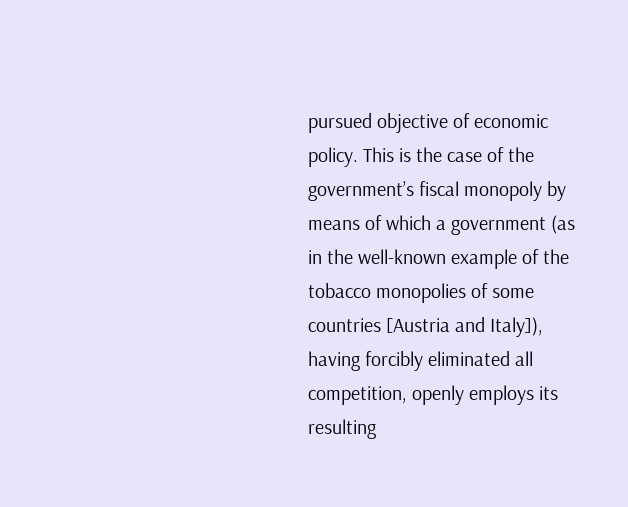pursued objective of economic policy. This is the case of the government’s fiscal monopoly by means of which a government (as in the well-known example of the tobacco monopolies of some countries [Austria and Italy]), having forcibly eliminated all competition, openly employs its resulting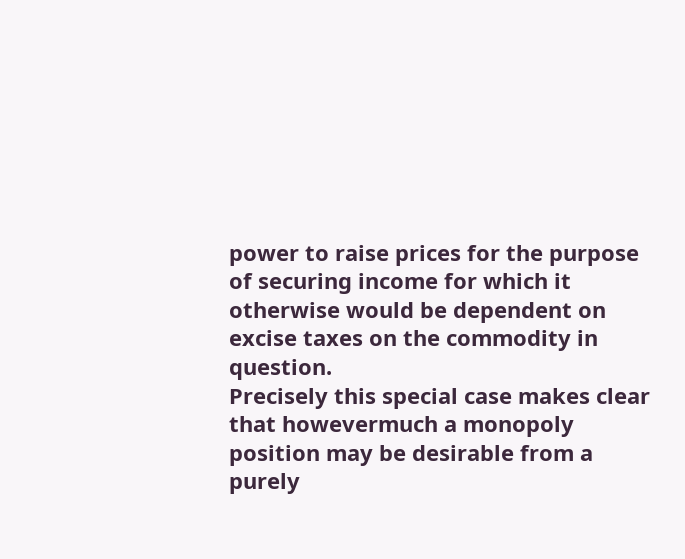power to raise prices for the purpose of securing income for which it otherwise would be dependent on excise taxes on the commodity in question.
Precisely this special case makes clear that howevermuch a monopoly position may be desirable from a purely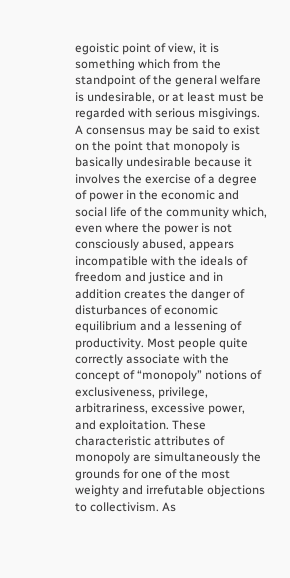egoistic point of view, it is something which from the standpoint of the general welfare is undesirable, or at least must be regarded with serious misgivings. A consensus may be said to exist on the point that monopoly is basically undesirable because it involves the exercise of a degree of power in the economic and social life of the community which, even where the power is not consciously abused, appears incompatible with the ideals of freedom and justice and in addition creates the danger of disturbances of economic equilibrium and a lessening of productivity. Most people quite correctly associate with the concept of “monopoly” notions of exclusiveness, privilege, arbitrariness, excessive power, and exploitation. These characteristic attributes of monopoly are simultaneously the grounds for one of the most weighty and irrefutable objections to collectivism. As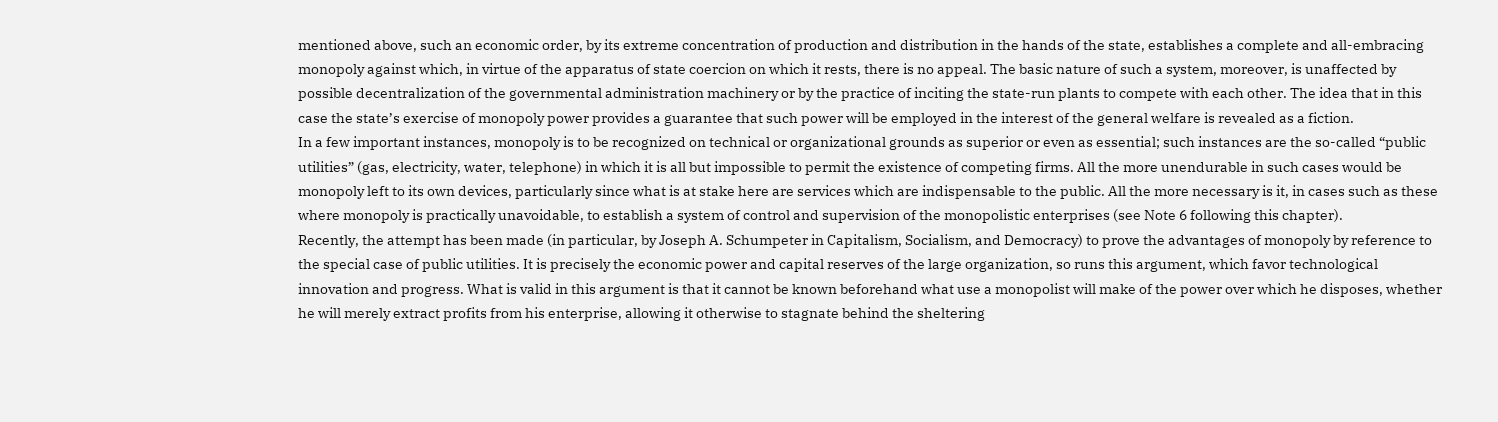mentioned above, such an economic order, by its extreme concentration of production and distribution in the hands of the state, establishes a complete and all-embracing monopoly against which, in virtue of the apparatus of state coercion on which it rests, there is no appeal. The basic nature of such a system, moreover, is unaffected by possible decentralization of the governmental administration machinery or by the practice of inciting the state-run plants to compete with each other. The idea that in this case the state’s exercise of monopoly power provides a guarantee that such power will be employed in the interest of the general welfare is revealed as a fiction.
In a few important instances, monopoly is to be recognized on technical or organizational grounds as superior or even as essential; such instances are the so-called “public utilities” (gas, electricity, water, telephone) in which it is all but impossible to permit the existence of competing firms. All the more unendurable in such cases would be monopoly left to its own devices, particularly since what is at stake here are services which are indispensable to the public. All the more necessary is it, in cases such as these where monopoly is practically unavoidable, to establish a system of control and supervision of the monopolistic enterprises (see Note 6 following this chapter).
Recently, the attempt has been made (in particular, by Joseph A. Schumpeter in Capitalism, Socialism, and Democracy) to prove the advantages of monopoly by reference to the special case of public utilities. It is precisely the economic power and capital reserves of the large organization, so runs this argument, which favor technological innovation and progress. What is valid in this argument is that it cannot be known beforehand what use a monopolist will make of the power over which he disposes, whether he will merely extract profits from his enterprise, allowing it otherwise to stagnate behind the sheltering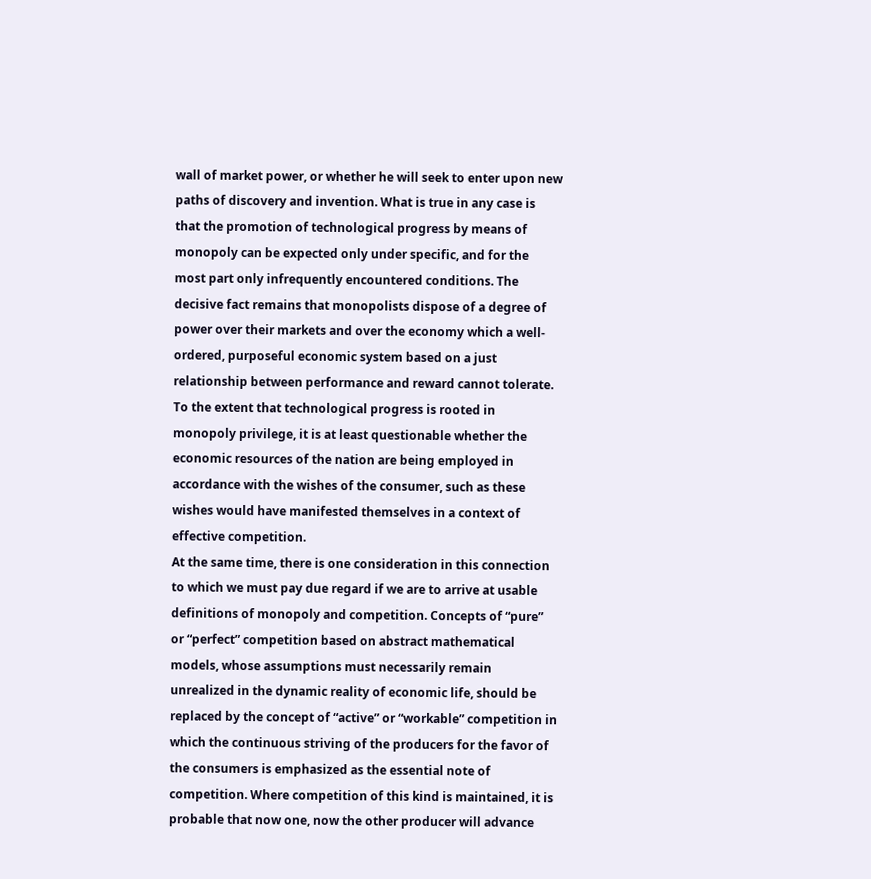wall of market power, or whether he will seek to enter upon new paths of discovery and invention. What is true in any case is that the promotion of technological progress by means of monopoly can be expected only under specific, and for the most part only infrequently encountered conditions. The decisive fact remains that monopolists dispose of a degree of power over their markets and over the economy which a well-ordered, purposeful economic system based on a just relationship between performance and reward cannot tolerate. To the extent that technological progress is rooted in monopoly privilege, it is at least questionable whether the economic resources of the nation are being employed in accordance with the wishes of the consumer, such as these wishes would have manifested themselves in a context of effective competition.
At the same time, there is one consideration in this connection to which we must pay due regard if we are to arrive at usable definitions of monopoly and competition. Concepts of “pure” or “perfect” competition based on abstract mathematical models, whose assumptions must necessarily remain unrealized in the dynamic reality of economic life, should be replaced by the concept of “active” or “workable” competition in which the continuous striving of the producers for the favor of the consumers is emphasized as the essential note of competition. Where competition of this kind is maintained, it is probable that now one, now the other producer will advance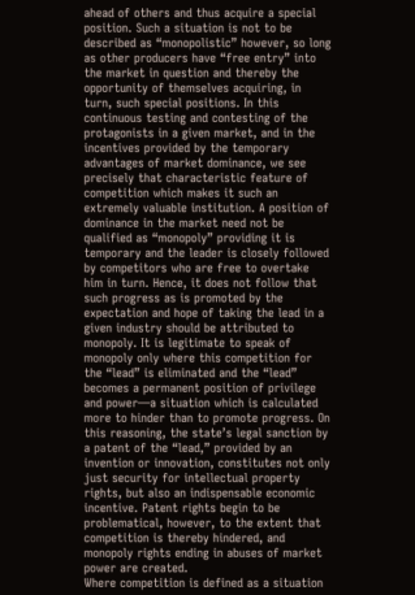ahead of others and thus acquire a special position. Such a situation is not to be described as “monopolistic” however, so long as other producers have “free entry” into the market in question and thereby the opportunity of themselves acquiring, in turn, such special positions. In this continuous testing and contesting of the protagonists in a given market, and in the incentives provided by the temporary advantages of market dominance, we see precisely that characteristic feature of competition which makes it such an extremely valuable institution. A position of dominance in the market need not be qualified as “monopoly” providing it is temporary and the leader is closely followed by competitors who are free to overtake him in turn. Hence, it does not follow that such progress as is promoted by the expectation and hope of taking the lead in a given industry should be attributed to monopoly. It is legitimate to speak of monopoly only where this competition for the “lead” is eliminated and the “lead” becomes a permanent position of privilege and power—a situation which is calculated more to hinder than to promote progress. On this reasoning, the state’s legal sanction by a patent of the “lead,” provided by an invention or innovation, constitutes not only just security for intellectual property rights, but also an indispensable economic incentive. Patent rights begin to be problematical, however, to the extent that competition is thereby hindered, and monopoly rights ending in abuses of market power are created.
Where competition is defined as a situation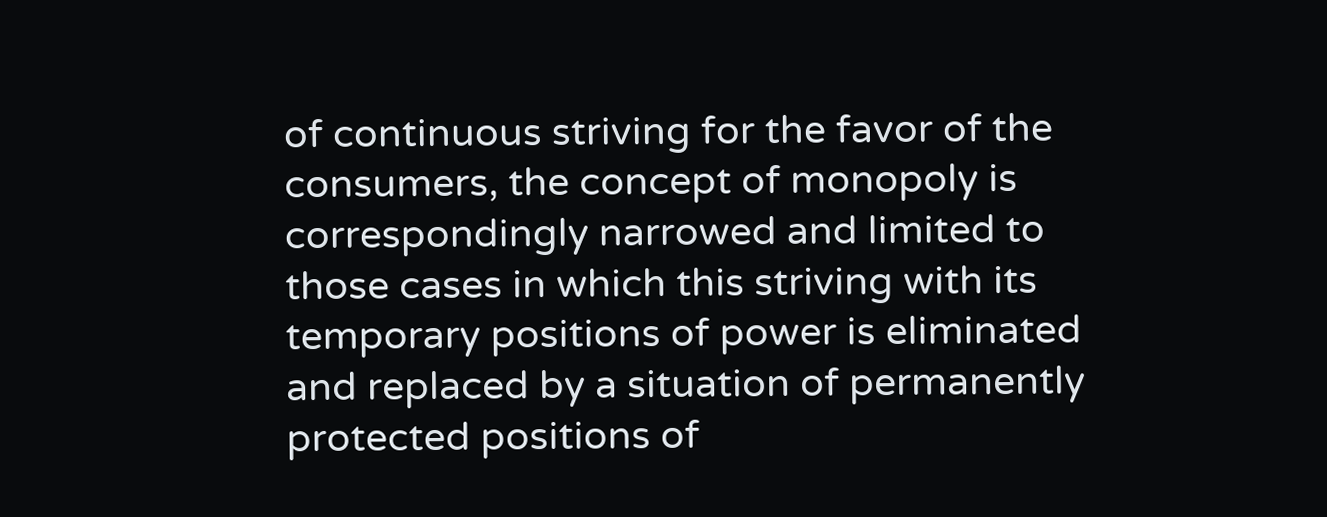of continuous striving for the favor of the consumers, the concept of monopoly is correspondingly narrowed and limited to those cases in which this striving with its temporary positions of power is eliminated and replaced by a situation of permanently protected positions of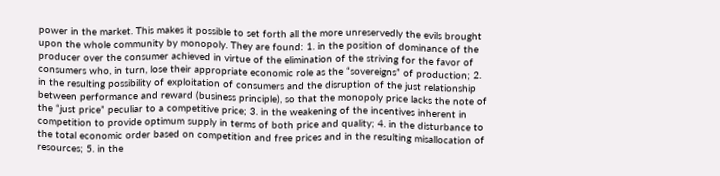power in the market. This makes it possible to set forth all the more unreservedly the evils brought upon the whole community by monopoly. They are found: 1. in the position of dominance of the producer over the consumer achieved in virtue of the elimination of the striving for the favor of consumers who, in turn, lose their appropriate economic role as the “sovereigns” of production; 2. in the resulting possibility of exploitation of consumers and the disruption of the just relationship between performance and reward (business principle), so that the monopoly price lacks the note of the “just price” peculiar to a competitive price; 3. in the weakening of the incentives inherent in competition to provide optimum supply in terms of both price and quality; 4. in the disturbance to the total economic order based on competition and free prices and in the resulting misallocation of resources; 5. in the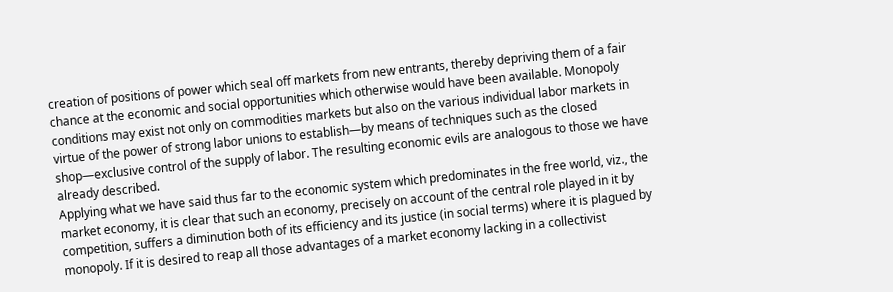creation of positions of power which seal off markets from new entrants, thereby depriving them of a fair chance at the economic and social opportunities which otherwise would have been available. Monopoly conditions may exist not only on commodities markets but also on the various individual labor markets in virtue of the power of strong labor unions to establish—by means of techniques such as the closed shop—exclusive control of the supply of labor. The resulting economic evils are analogous to those we have already described.
Applying what we have said thus far to the economic system which predominates in the free world, viz., the market economy, it is clear that such an economy, precisely on account of the central role played in it by competition, suffers a diminution both of its efficiency and its justice (in social terms) where it is plagued by monopoly. If it is desired to reap all those advantages of a market economy lacking in a collectivist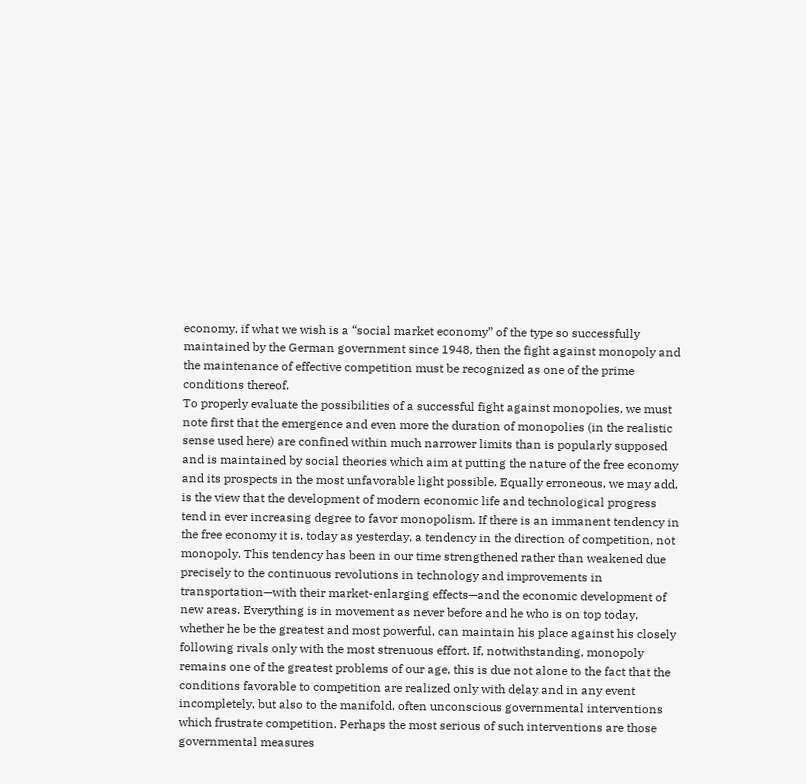economy, if what we wish is a “social market economy” of the type so successfully maintained by the German government since 1948, then the fight against monopoly and the maintenance of effective competition must be recognized as one of the prime conditions thereof.
To properly evaluate the possibilities of a successful fight against monopolies, we must note first that the emergence and even more the duration of monopolies (in the realistic sense used here) are confined within much narrower limits than is popularly supposed and is maintained by social theories which aim at putting the nature of the free economy and its prospects in the most unfavorable light possible. Equally erroneous, we may add, is the view that the development of modern economic life and technological progress tend in ever increasing degree to favor monopolism. If there is an immanent tendency in the free economy it is, today as yesterday, a tendency in the direction of competition, not monopoly. This tendency has been in our time strengthened rather than weakened due precisely to the continuous revolutions in technology and improvements in transportation—with their market-enlarging effects—and the economic development of new areas. Everything is in movement as never before and he who is on top today, whether he be the greatest and most powerful, can maintain his place against his closely following rivals only with the most strenuous effort. If, notwithstanding, monopoly remains one of the greatest problems of our age, this is due not alone to the fact that the conditions favorable to competition are realized only with delay and in any event incompletely, but also to the manifold, often unconscious governmental interventions which frustrate competition. Perhaps the most serious of such interventions are those governmental measures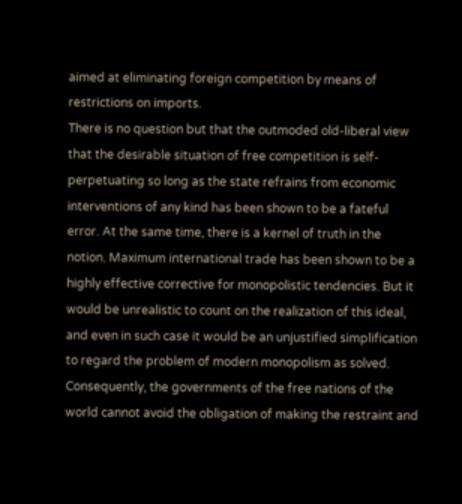aimed at eliminating foreign competition by means of restrictions on imports.
There is no question but that the outmoded old-liberal view that the desirable situation of free competition is self-perpetuating so long as the state refrains from economic interventions of any kind has been shown to be a fateful error. At the same time, there is a kernel of truth in the notion. Maximum international trade has been shown to be a highly effective corrective for monopolistic tendencies. But it would be unrealistic to count on the realization of this ideal, and even in such case it would be an unjustified simplification to regard the problem of modern monopolism as solved. Consequently, the governments of the free nations of the world cannot avoid the obligation of making the restraint and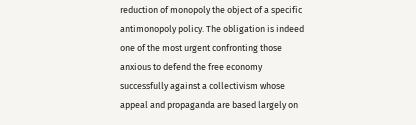reduction of monopoly the object of a specific antimonopoly policy. The obligation is indeed one of the most urgent confronting those anxious to defend the free economy successfully against a collectivism whose appeal and propaganda are based largely on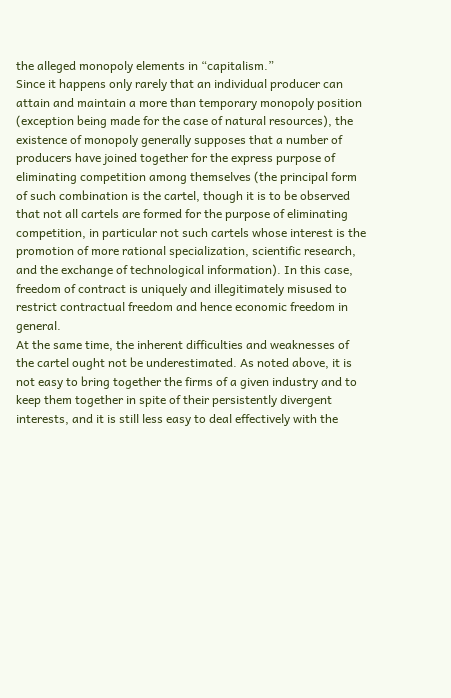the alleged monopoly elements in “capitalism.”
Since it happens only rarely that an individual producer can attain and maintain a more than temporary monopoly position (exception being made for the case of natural resources), the existence of monopoly generally supposes that a number of producers have joined together for the express purpose of eliminating competition among themselves (the principal form of such combination is the cartel, though it is to be observed that not all cartels are formed for the purpose of eliminating competition, in particular not such cartels whose interest is the promotion of more rational specialization, scientific research, and the exchange of technological information). In this case, freedom of contract is uniquely and illegitimately misused to restrict contractual freedom and hence economic freedom in general.
At the same time, the inherent difficulties and weaknesses of the cartel ought not be underestimated. As noted above, it is not easy to bring together the firms of a given industry and to keep them together in spite of their persistently divergent interests, and it is still less easy to deal effectively with the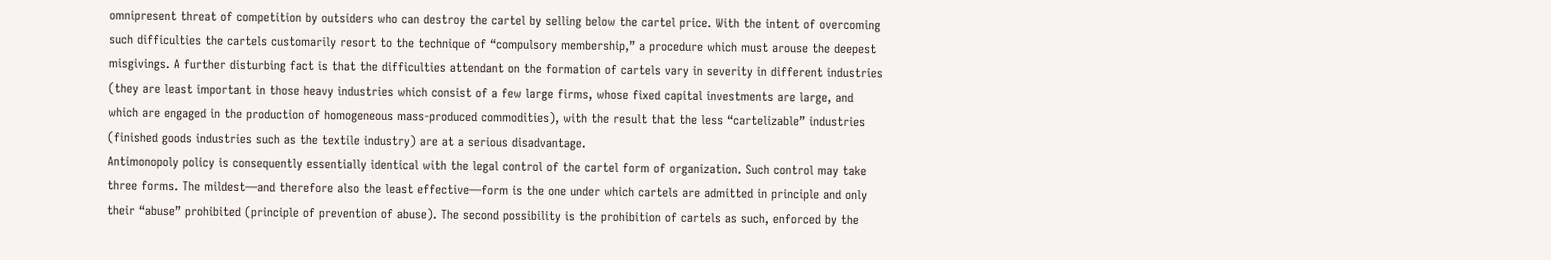omnipresent threat of competition by outsiders who can destroy the cartel by selling below the cartel price. With the intent of overcoming such difficulties the cartels customarily resort to the technique of “compulsory membership,” a procedure which must arouse the deepest misgivings. A further disturbing fact is that the difficulties attendant on the formation of cartels vary in severity in different industries (they are least important in those heavy industries which consist of a few large firms, whose fixed capital investments are large, and which are engaged in the production of homogeneous mass-produced commodities), with the result that the less “cartelizable” industries (finished goods industries such as the textile industry) are at a serious disadvantage.
Antimonopoly policy is consequently essentially identical with the legal control of the cartel form of organization. Such control may take three forms. The mildest—and therefore also the least effective—form is the one under which cartels are admitted in principle and only their “abuse” prohibited (principle of prevention of abuse). The second possibility is the prohibition of cartels as such, enforced by the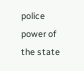police power of the state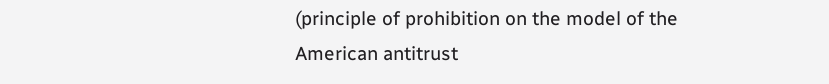(principle of prohibition on the model of the American antitrust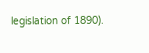legislation of 1890).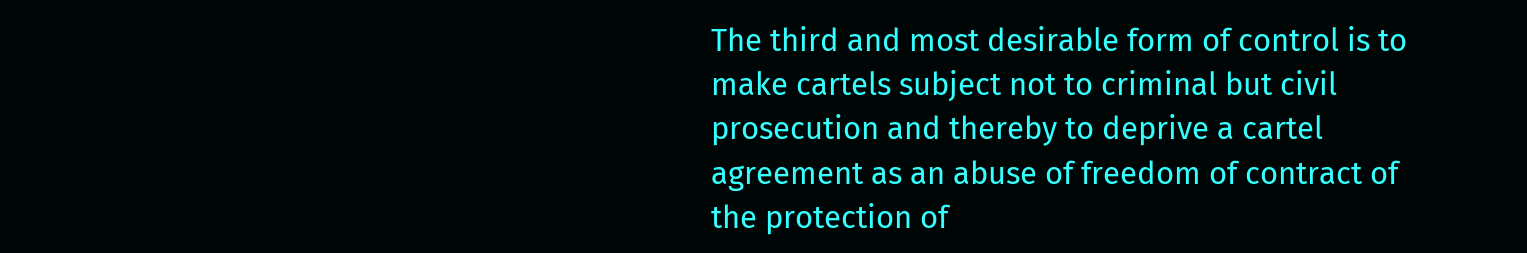The third and most desirable form of control is to make cartels subject not to criminal but civil prosecution and thereby to deprive a cartel agreement as an abuse of freedom of contract of the protection of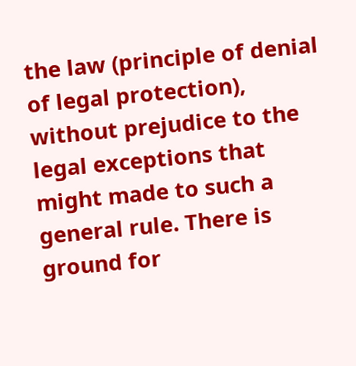the law (principle of denial of legal protection), without prejudice to the legal exceptions that might made to such a general rule. There is ground for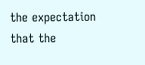the expectation that the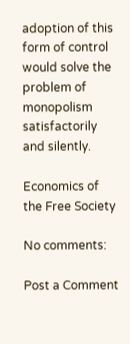adoption of this form of control would solve the problem of monopolism satisfactorily and silently.

Economics of the Free Society

No comments:

Post a Comment